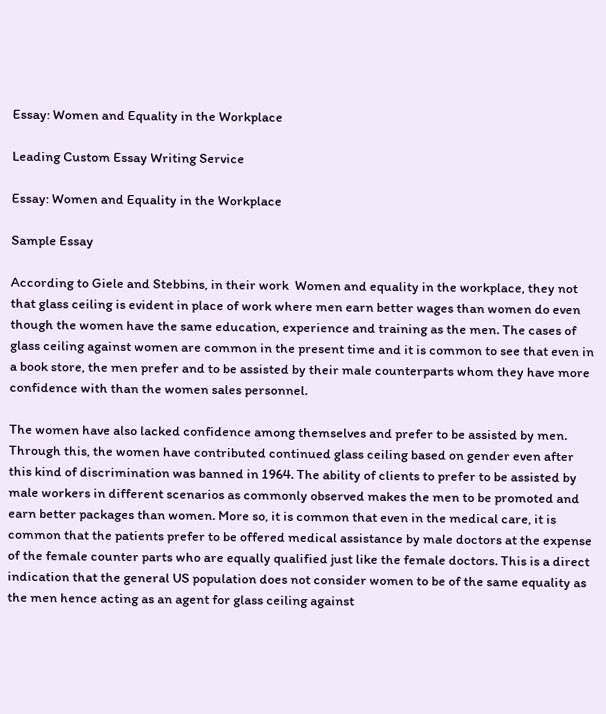Essay: Women and Equality in the Workplace

Leading Custom Essay Writing Service

Essay: Women and Equality in the Workplace

Sample Essay

According to Giele and Stebbins, in their work  Women and equality in the workplace, they not that glass ceiling is evident in place of work where men earn better wages than women do even though the women have the same education, experience and training as the men. The cases of glass ceiling against women are common in the present time and it is common to see that even in a book store, the men prefer and to be assisted by their male counterparts whom they have more confidence with than the women sales personnel.

The women have also lacked confidence among themselves and prefer to be assisted by men. Through this, the women have contributed continued glass ceiling based on gender even after this kind of discrimination was banned in 1964. The ability of clients to prefer to be assisted by male workers in different scenarios as commonly observed makes the men to be promoted and earn better packages than women. More so, it is common that even in the medical care, it is common that the patients prefer to be offered medical assistance by male doctors at the expense of the female counter parts who are equally qualified just like the female doctors. This is a direct indication that the general US population does not consider women to be of the same equality as the men hence acting as an agent for glass ceiling against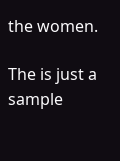the women.

The is just a sample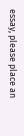essay, please place an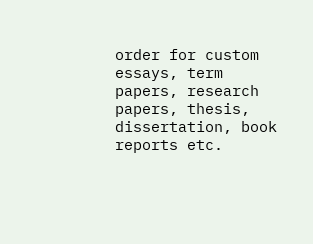order for custom essays, term papers, research papers, thesis, dissertation, book reports etc.